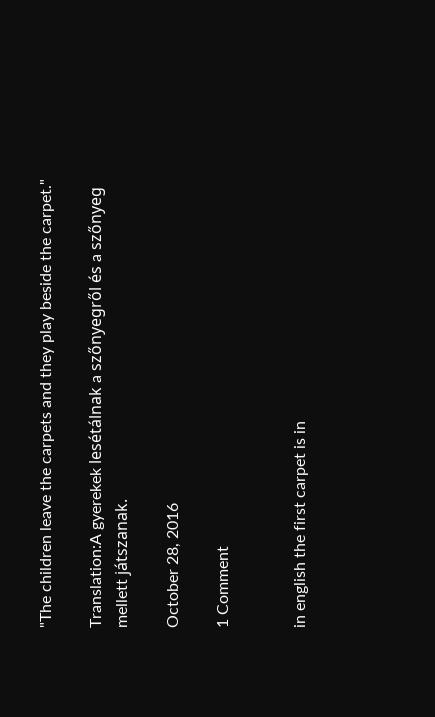"The children leave the carpets and they play beside the carpet."

Translation:A gyerekek lesétálnak a szőnyegről és a szőnyeg mellett játszanak.

October 28, 2016

1 Comment


in english the first carpet is in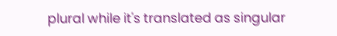plural while it's translated as singular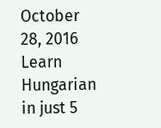October 28, 2016
Learn Hungarian in just 5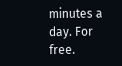minutes a day. For free.